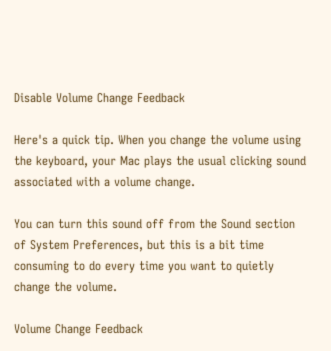Disable Volume Change Feedback

Here's a quick tip. When you change the volume using the keyboard, your Mac plays the usual clicking sound associated with a volume change.

You can turn this sound off from the Sound section of System Preferences, but this is a bit time consuming to do every time you want to quietly change the volume.

Volume Change Feedback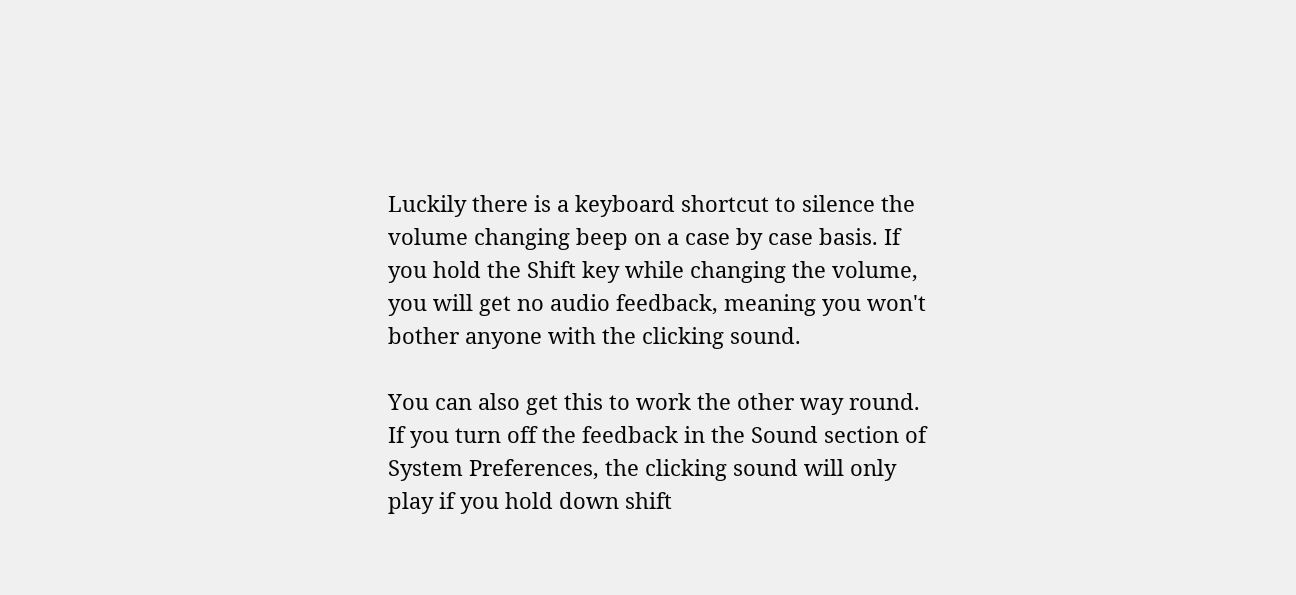Luckily there is a keyboard shortcut to silence the volume changing beep on a case by case basis. If you hold the Shift key while changing the volume, you will get no audio feedback, meaning you won't bother anyone with the clicking sound.

You can also get this to work the other way round. If you turn off the feedback in the Sound section of System Preferences, the clicking sound will only play if you hold down shift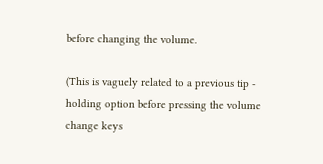before changing the volume.

(This is vaguely related to a previous tip - holding option before pressing the volume change keys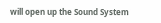will open up the Sound System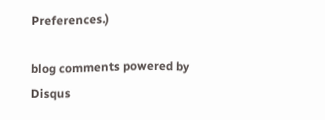Preferences.)

blog comments powered by Disqus